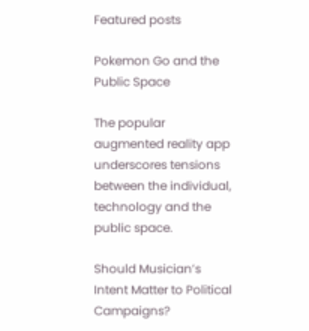Featured posts

Pokemon Go and the Public Space

The popular augmented reality app underscores tensions between the individual, technology and the public space.

Should Musician’s Intent Matter to Political Campaigns?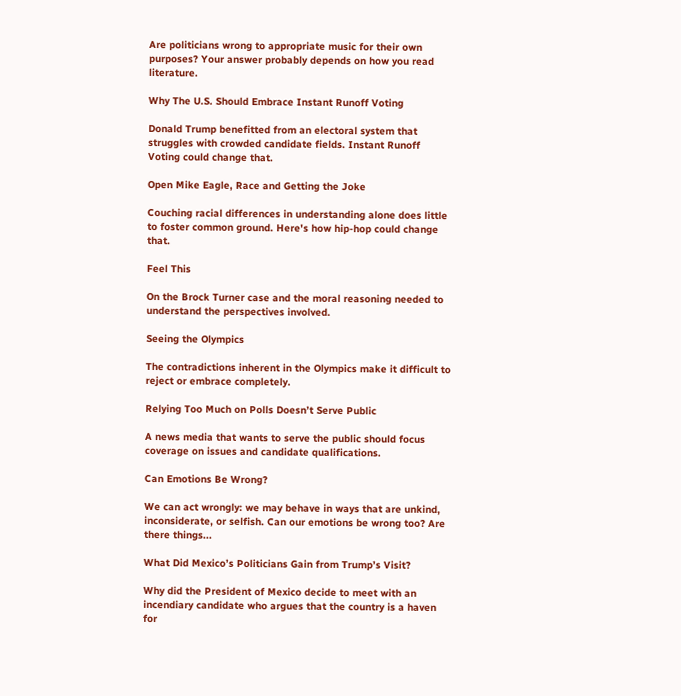Are politicians wrong to appropriate music for their own purposes? Your answer probably depends on how you read literature.

Why The U.S. Should Embrace Instant Runoff Voting

Donald Trump benefitted from an electoral system that struggles with crowded candidate fields. Instant Runoff Voting could change that.

Open Mike Eagle, Race and Getting the Joke

Couching racial differences in understanding alone does little to foster common ground. Here's how hip-hop could change that.

Feel This

On the Brock Turner case and the moral reasoning needed to understand the perspectives involved.

Seeing the Olympics

The contradictions inherent in the Olympics make it difficult to reject or embrace completely.

Relying Too Much on Polls Doesn’t Serve Public

A news media that wants to serve the public should focus coverage on issues and candidate qualifications.

Can Emotions Be Wrong?

We can act wrongly: we may behave in ways that are unkind, inconsiderate, or selfish. Can our emotions be wrong too? Are there things...

What Did Mexico’s Politicians Gain from Trump’s Visit?

Why did the President of Mexico decide to meet with an incendiary candidate who argues that the country is a haven for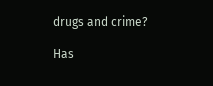drugs and crime?

Has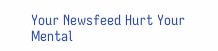Your Newsfeed Hurt Your Mental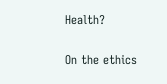Health?

On the ethics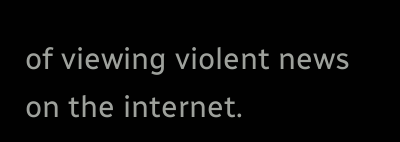of viewing violent news on the internet.